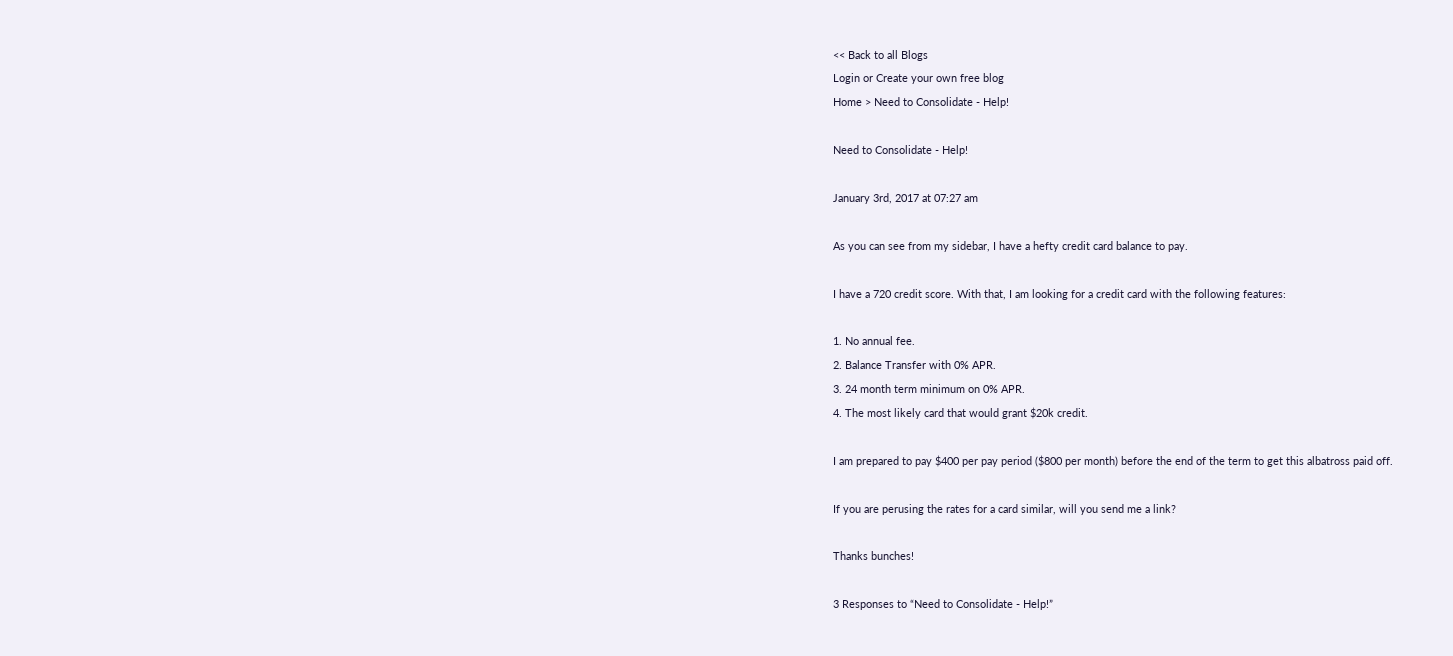<< Back to all Blogs
Login or Create your own free blog
Home > Need to Consolidate - Help!

Need to Consolidate - Help!

January 3rd, 2017 at 07:27 am

As you can see from my sidebar, I have a hefty credit card balance to pay.

I have a 720 credit score. With that, I am looking for a credit card with the following features:

1. No annual fee.
2. Balance Transfer with 0% APR.
3. 24 month term minimum on 0% APR.
4. The most likely card that would grant $20k credit.

I am prepared to pay $400 per pay period ($800 per month) before the end of the term to get this albatross paid off.

If you are perusing the rates for a card similar, will you send me a link?

Thanks bunches!

3 Responses to “Need to Consolidate - Help!”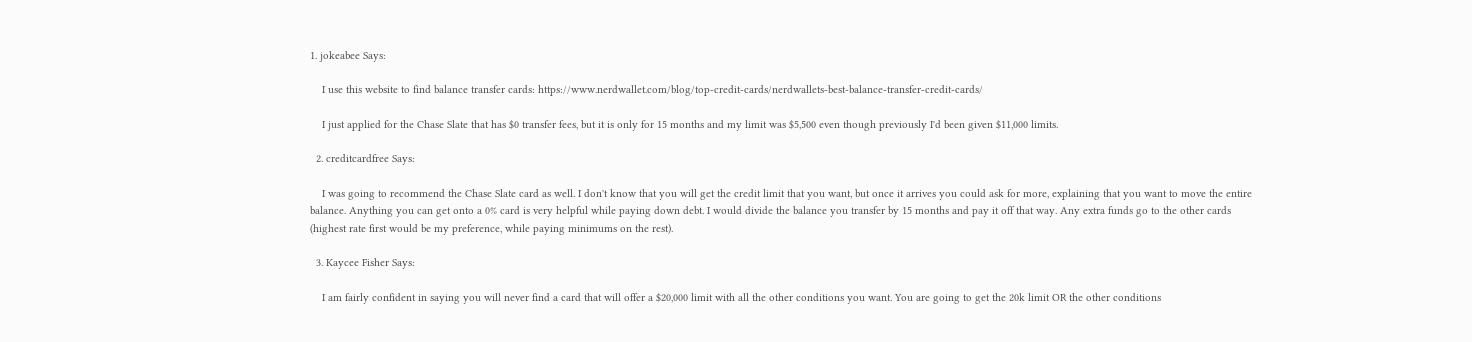1. jokeabee Says:

    I use this website to find balance transfer cards: https://www.nerdwallet.com/blog/top-credit-cards/nerdwallets-best-balance-transfer-credit-cards/

    I just applied for the Chase Slate that has $0 transfer fees, but it is only for 15 months and my limit was $5,500 even though previously I'd been given $11,000 limits.

  2. creditcardfree Says:

    I was going to recommend the Chase Slate card as well. I don't know that you will get the credit limit that you want, but once it arrives you could ask for more, explaining that you want to move the entire balance. Anything you can get onto a 0% card is very helpful while paying down debt. I would divide the balance you transfer by 15 months and pay it off that way. Any extra funds go to the other cards (highest rate first would be my preference, while paying minimums on the rest).

  3. Kaycee Fisher Says:

    I am fairly confident in saying you will never find a card that will offer a $20,000 limit with all the other conditions you want. You are going to get the 20k limit OR the other conditions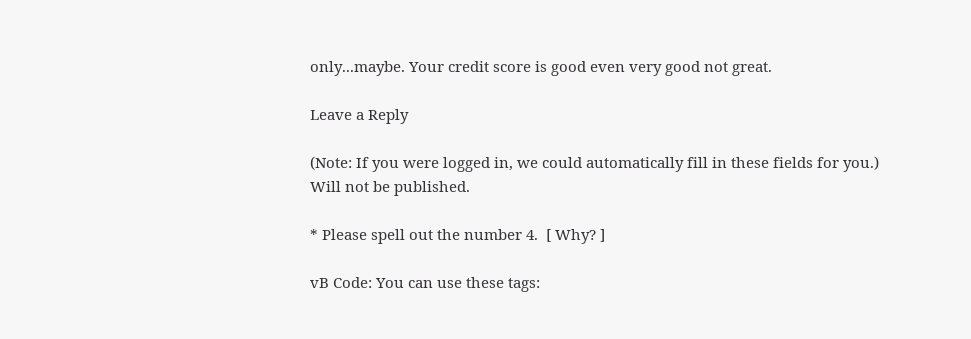only...maybe. Your credit score is good even very good not great.

Leave a Reply

(Note: If you were logged in, we could automatically fill in these fields for you.)
Will not be published.

* Please spell out the number 4.  [ Why? ]

vB Code: You can use these tags: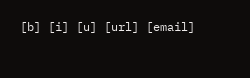[b] [i] [u] [url] [email]